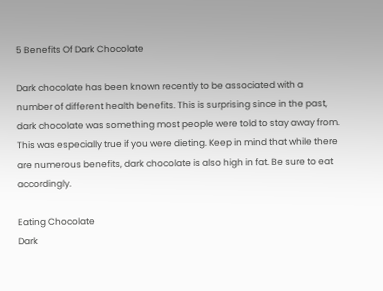5 Benefits Of Dark Chocolate

Dark chocolate has been known recently to be associated with a number of different health benefits. This is surprising since in the past, dark chocolate was something most people were told to stay away from. This was especially true if you were dieting. Keep in mind that while there are numerous benefits, dark chocolate is also high in fat. Be sure to eat accordingly.

Eating Chocolate
Dark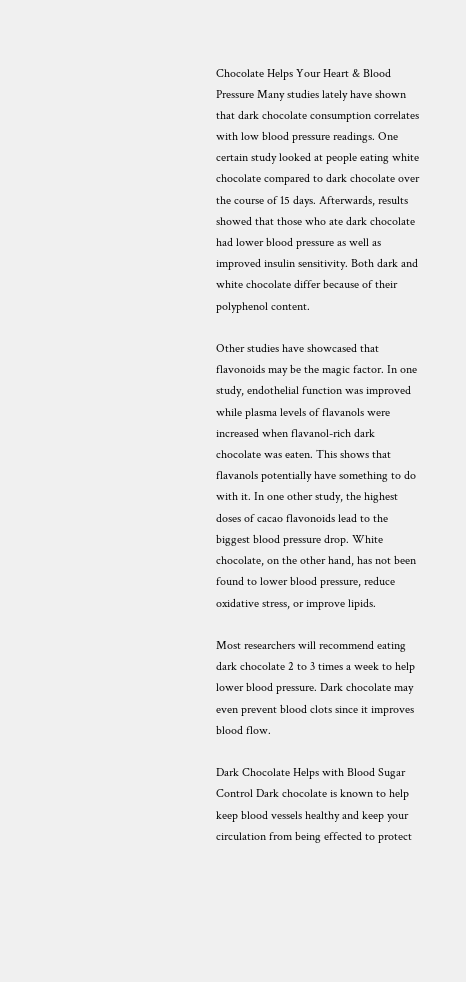Chocolate Helps Your Heart & Blood Pressure Many studies lately have shown that dark chocolate consumption correlates with low blood pressure readings. One certain study looked at people eating white chocolate compared to dark chocolate over the course of 15 days. Afterwards, results showed that those who ate dark chocolate had lower blood pressure as well as improved insulin sensitivity. Both dark and white chocolate differ because of their polyphenol content.

Other studies have showcased that flavonoids may be the magic factor. In one study, endothelial function was improved while plasma levels of flavanols were increased when flavanol-rich dark chocolate was eaten. This shows that flavanols potentially have something to do with it. In one other study, the highest doses of cacao flavonoids lead to the biggest blood pressure drop. White chocolate, on the other hand, has not been found to lower blood pressure, reduce oxidative stress, or improve lipids.

Most researchers will recommend eating dark chocolate 2 to 3 times a week to help lower blood pressure. Dark chocolate may even prevent blood clots since it improves blood flow.

Dark Chocolate Helps with Blood Sugar Control Dark chocolate is known to help keep blood vessels healthy and keep your circulation from being effected to protect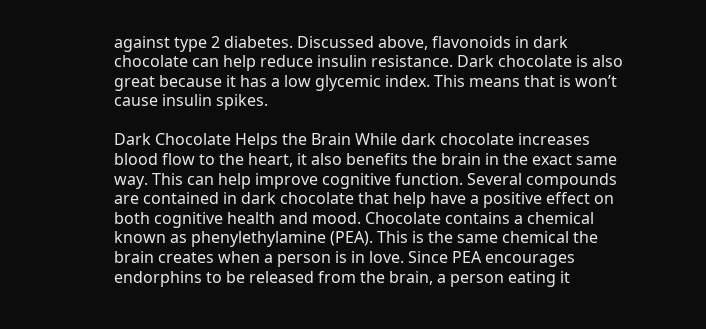against type 2 diabetes. Discussed above, flavonoids in dark chocolate can help reduce insulin resistance. Dark chocolate is also great because it has a low glycemic index. This means that is won’t cause insulin spikes.

Dark Chocolate Helps the Brain While dark chocolate increases blood flow to the heart, it also benefits the brain in the exact same way. This can help improve cognitive function. Several compounds are contained in dark chocolate that help have a positive effect on both cognitive health and mood. Chocolate contains a chemical known as phenylethylamine (PEA). This is the same chemical the brain creates when a person is in love. Since PEA encourages endorphins to be released from the brain, a person eating it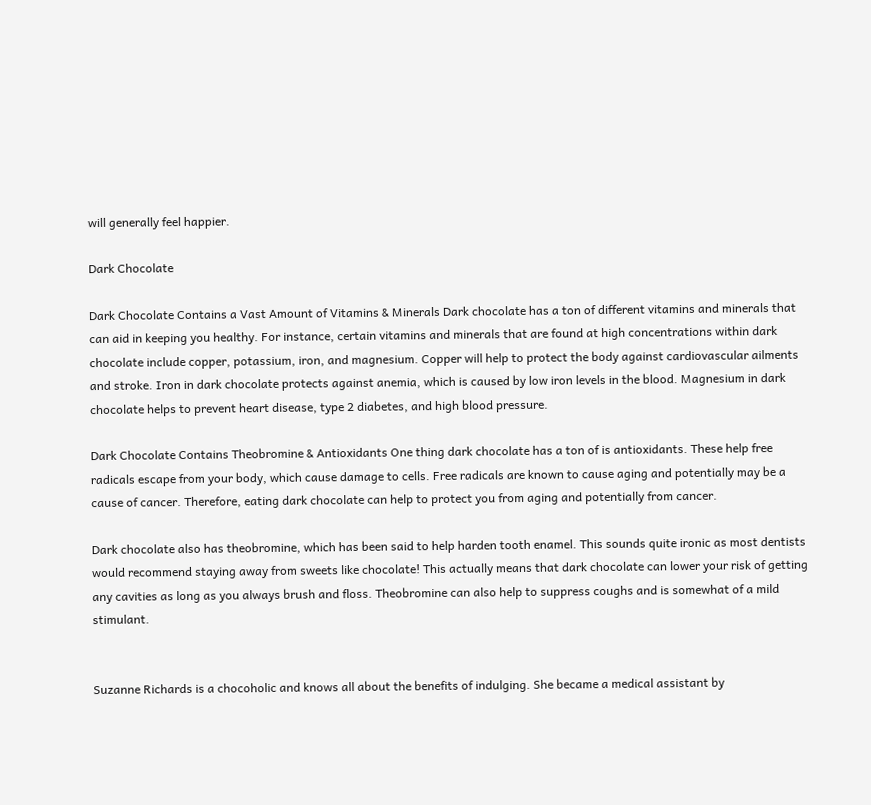will generally feel happier.

Dark Chocolate

Dark Chocolate Contains a Vast Amount of Vitamins & Minerals Dark chocolate has a ton of different vitamins and minerals that can aid in keeping you healthy. For instance, certain vitamins and minerals that are found at high concentrations within dark chocolate include copper, potassium, iron, and magnesium. Copper will help to protect the body against cardiovascular ailments and stroke. Iron in dark chocolate protects against anemia, which is caused by low iron levels in the blood. Magnesium in dark chocolate helps to prevent heart disease, type 2 diabetes, and high blood pressure.

Dark Chocolate Contains Theobromine & Antioxidants One thing dark chocolate has a ton of is antioxidants. These help free radicals escape from your body, which cause damage to cells. Free radicals are known to cause aging and potentially may be a cause of cancer. Therefore, eating dark chocolate can help to protect you from aging and potentially from cancer.

Dark chocolate also has theobromine, which has been said to help harden tooth enamel. This sounds quite ironic as most dentists would recommend staying away from sweets like chocolate! This actually means that dark chocolate can lower your risk of getting any cavities as long as you always brush and floss. Theobromine can also help to suppress coughs and is somewhat of a mild stimulant.


Suzanne Richards is a chocoholic and knows all about the benefits of indulging. She became a medical assistant by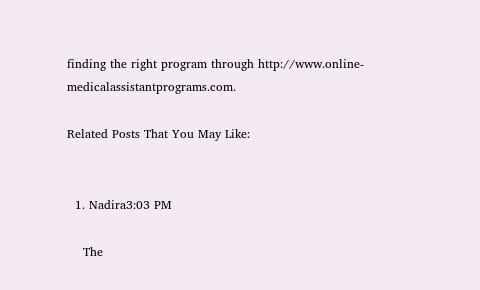finding the right program through http://www.online-medicalassistantprograms.com.

Related Posts That You May Like:


  1. Nadira3:03 PM

    The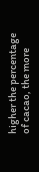higher the percentage of cacao, the more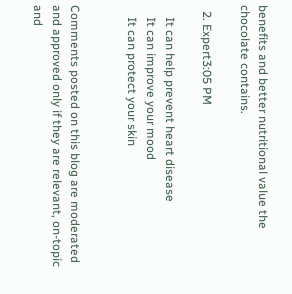benefits and better nutritional value the chocolate contains.

  2. Expert3:05 PM

    It can help prevent heart disease
    It can improve your mood
    It can protect your skin


Comments posted on this blog are moderated and approved only if they are relevant, on-topic and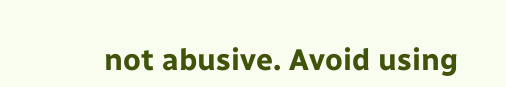not abusive. Avoid using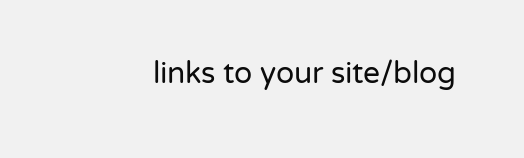links to your site/blog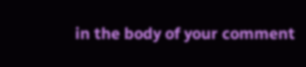in the body of your comment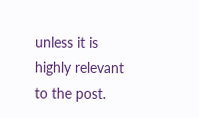unless it is highly relevant to the post.